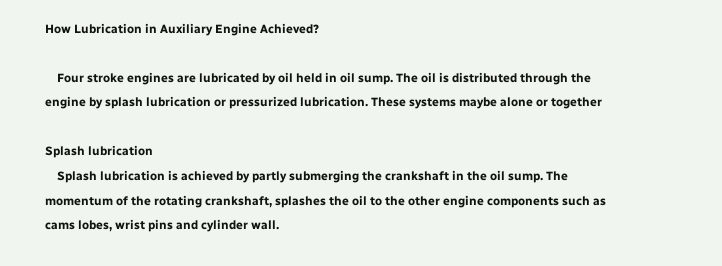How Lubrication in Auxiliary Engine Achieved?

    Four stroke engines are lubricated by oil held in oil sump. The oil is distributed through the engine by splash lubrication or pressurized lubrication. These systems maybe alone or together

Splash lubrication
    Splash lubrication is achieved by partly submerging the crankshaft in the oil sump. The momentum of the rotating crankshaft, splashes the oil to the other engine components such as cams lobes, wrist pins and cylinder wall.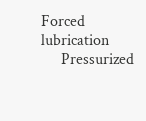Forced lubrication
     Pressurized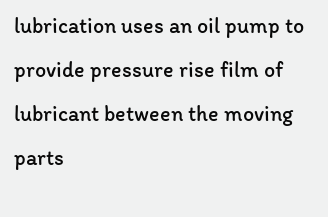lubrication uses an oil pump to provide pressure rise film of lubricant between the moving parts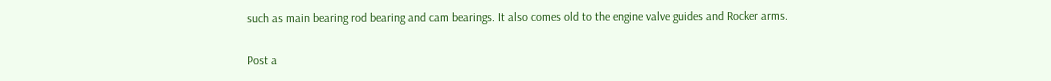such as main bearing rod bearing and cam bearings. It also comes old to the engine valve guides and Rocker arms.

Post a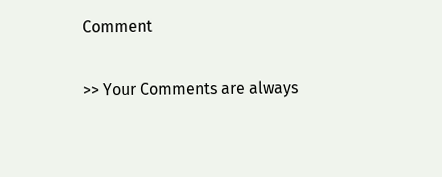Comment

>> Your Comments are always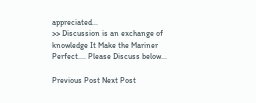appreciated...
>> Discussion is an exchange of knowledge It Make the Mariner Perfect.... Please Discuss below...

Previous Post Next Post